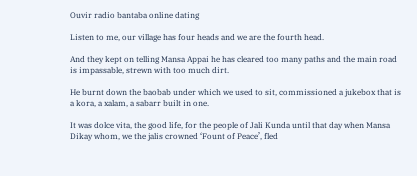Ouvir radio bantaba online dating

Listen to me, our village has four heads and we are the fourth head.

And they kept on telling Mansa Appai he has cleared too many paths and the main road is impassable, strewn with too much dirt.

He burnt down the baobab under which we used to sit, commissioned a jukebox that is a kora, a xalam, a sabarr built in one.

It was dolce vita, the good life, for the people of Jali Kunda until that day when Mansa Dikay whom, we the jalis crowned ‘Fount of Peace’, fled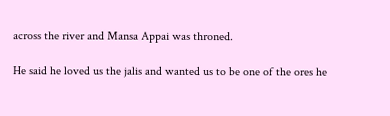across the river and Mansa Appai was throned.

He said he loved us the jalis and wanted us to be one of the ores he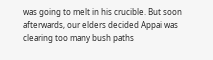was going to melt in his crucible. But soon afterwards, our elders decided Appai was clearing too many bush paths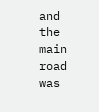and the main road was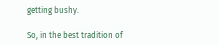getting bushy.

So, in the best tradition of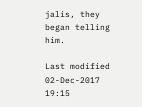jalis, they began telling him.

Last modified 02-Dec-2017 19:15